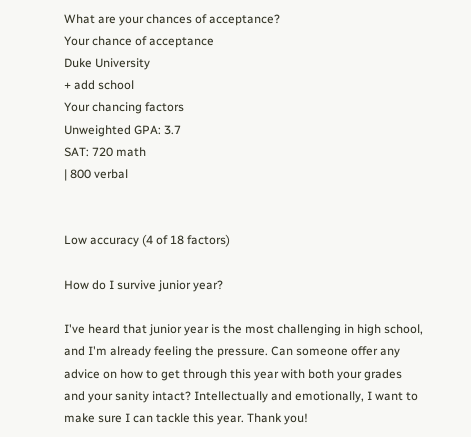What are your chances of acceptance?
Your chance of acceptance
Duke University
+ add school
Your chancing factors
Unweighted GPA: 3.7
SAT: 720 math
| 800 verbal


Low accuracy (4 of 18 factors)

How do I survive junior year?

I've heard that junior year is the most challenging in high school, and I'm already feeling the pressure. Can someone offer any advice on how to get through this year with both your grades and your sanity intact? Intellectually and emotionally, I want to make sure I can tackle this year. Thank you!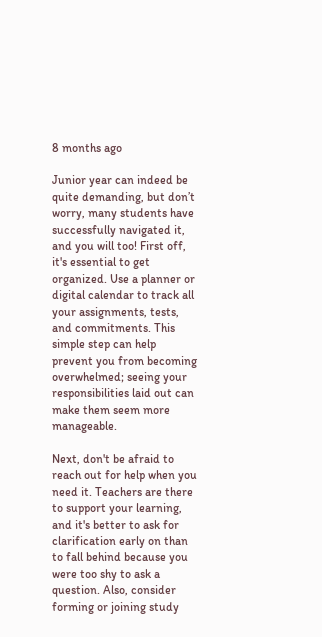8 months ago

Junior year can indeed be quite demanding, but don’t worry, many students have successfully navigated it, and you will too! First off, it's essential to get organized. Use a planner or digital calendar to track all your assignments, tests, and commitments. This simple step can help prevent you from becoming overwhelmed; seeing your responsibilities laid out can make them seem more manageable.

Next, don't be afraid to reach out for help when you need it. Teachers are there to support your learning, and it's better to ask for clarification early on than to fall behind because you were too shy to ask a question. Also, consider forming or joining study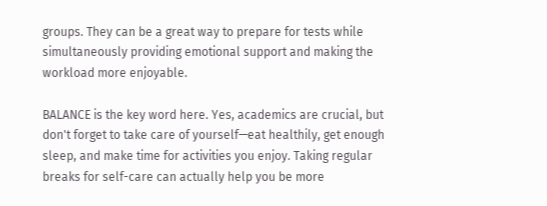groups. They can be a great way to prepare for tests while simultaneously providing emotional support and making the workload more enjoyable.

BALANCE is the key word here. Yes, academics are crucial, but don't forget to take care of yourself—eat healthily, get enough sleep, and make time for activities you enjoy. Taking regular breaks for self-care can actually help you be more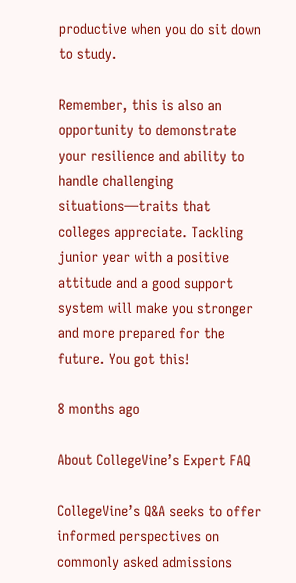productive when you do sit down to study.

Remember, this is also an opportunity to demonstrate your resilience and ability to handle challenging situations—traits that colleges appreciate. Tackling junior year with a positive attitude and a good support system will make you stronger and more prepared for the future. You got this!

8 months ago

About CollegeVine’s Expert FAQ

CollegeVine’s Q&A seeks to offer informed perspectives on commonly asked admissions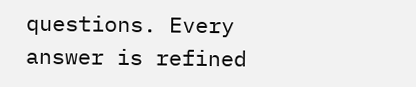questions. Every answer is refined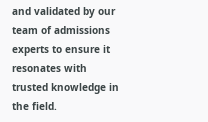and validated by our team of admissions experts to ensure it resonates with trusted knowledge in the field.